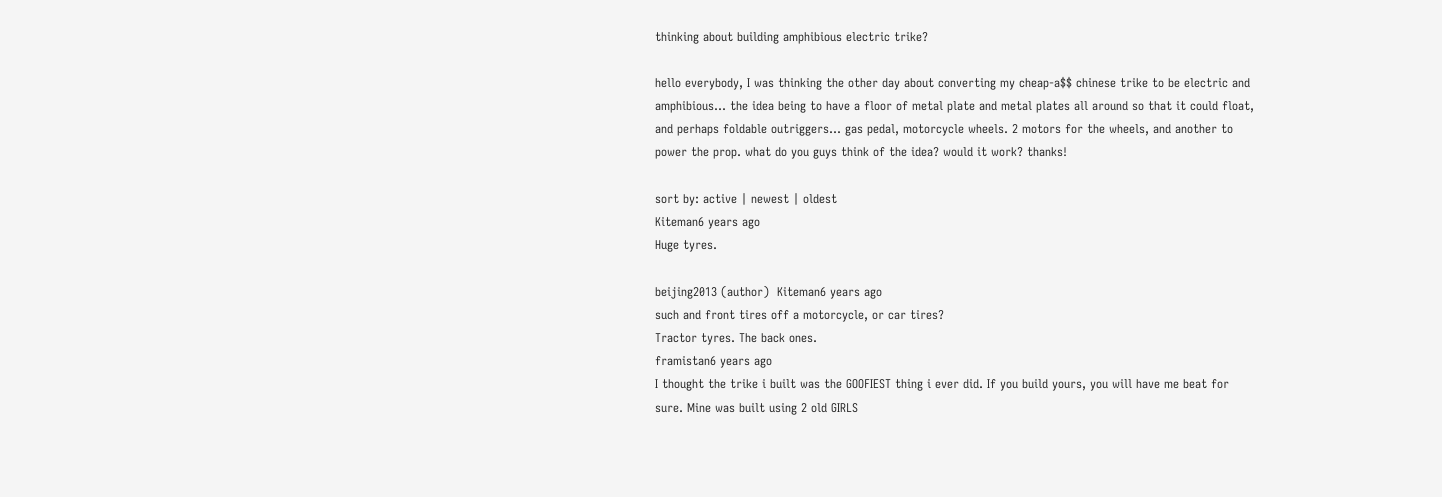thinking about building amphibious electric trike?

hello everybody, I was thinking the other day about converting my cheap-a$$ chinese trike to be electric and amphibious... the idea being to have a floor of metal plate and metal plates all around so that it could float, and perhaps foldable outriggers... gas pedal, motorcycle wheels. 2 motors for the wheels, and another to power the prop. what do you guys think of the idea? would it work? thanks!

sort by: active | newest | oldest
Kiteman6 years ago
Huge tyres.

beijing2013 (author)  Kiteman6 years ago
such and front tires off a motorcycle, or car tires?
Tractor tyres. The back ones.
framistan6 years ago
I thought the trike i built was the GOOFIEST thing i ever did. If you build yours, you will have me beat for sure. Mine was built using 2 old GIRLS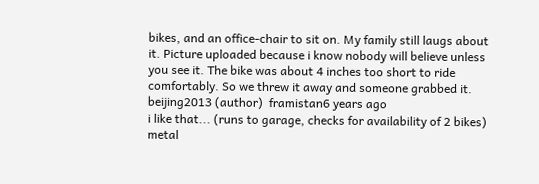bikes, and an office-chair to sit on. My family still laugs about it. Picture uploaded because i know nobody will believe unless you see it. The bike was about 4 inches too short to ride comfortably. So we threw it away and someone grabbed it.
beijing2013 (author)  framistan6 years ago
i like that... (runs to garage, checks for availability of 2 bikes)
metal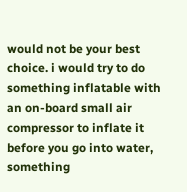would not be your best choice. i would try to do something inflatable with an on-board small air compressor to inflate it before you go into water, something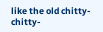like the old chitty-chitty-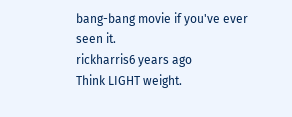bang-bang movie if you've ever seen it.
rickharris6 years ago
Think LIGHT weight.